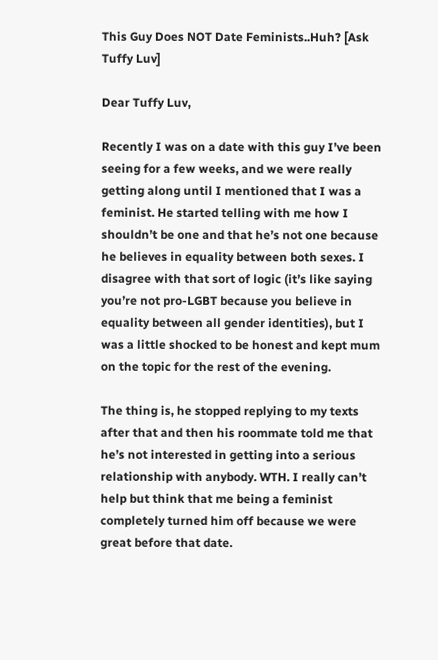This Guy Does NOT Date Feminists..Huh? [Ask Tuffy Luv]

Dear Tuffy Luv,

Recently I was on a date with this guy I’ve been seeing for a few weeks, and we were really getting along until I mentioned that I was a feminist. He started telling with me how I shouldn’t be one and that he’s not one because he believes in equality between both sexes. I disagree with that sort of logic (it’s like saying you’re not pro-LGBT because you believe in equality between all gender identities), but I was a little shocked to be honest and kept mum on the topic for the rest of the evening.

The thing is, he stopped replying to my texts after that and then his roommate told me that he’s not interested in getting into a serious relationship with anybody. WTH. I really can’t help but think that me being a feminist completely turned him off because we were great before that date.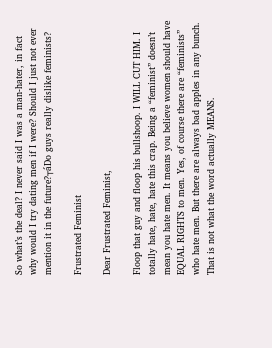So what’s the deal? I never said I was a man-hater, in fact why would I try dating men if I were? Should I just not ever mention it in the future?┬áDo guys really dislike feminists?

Frustrated Feminist

Dear Frustrated Feminist,

Floop that guy and floop his bullshoop. I WILL CUT HIM. I totally hate, hate, hate this crap. Being a “feminist” doesn’t mean you hate men. It means you believe women should have EQUAL RIGHTS to men. Yes, of course there are “feminists” who hate men. But there are always bad apples in any bunch. That is not what the word actually MEANS.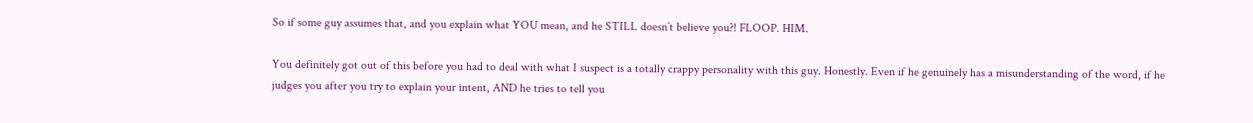So if some guy assumes that, and you explain what YOU mean, and he STILL doesn’t believe you?! FLOOP. HIM.

You definitely got out of this before you had to deal with what I suspect is a totally crappy personality with this guy. Honestly. Even if he genuinely has a misunderstanding of the word, if he judges you after you try to explain your intent, AND he tries to tell you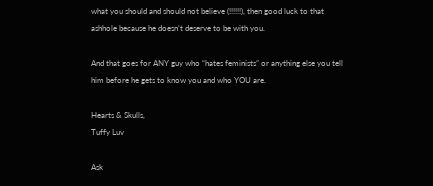what you should and should not believe (!!!!!!), then good luck to that ashhole because he doesn’t deserve to be with you.

And that goes for ANY guy who “hates feminists” or anything else you tell him before he gets to know you and who YOU are.

Hearts & Skulls,
Tuffy Luv

Ask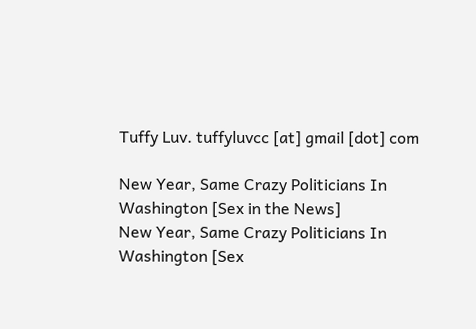Tuffy Luv. tuffyluvcc [at] gmail [dot] com

New Year, Same Crazy Politicians In Washington [Sex in the News]
New Year, Same Crazy Politicians In Washington [Sex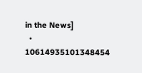in the News]
  • 10614935101348454